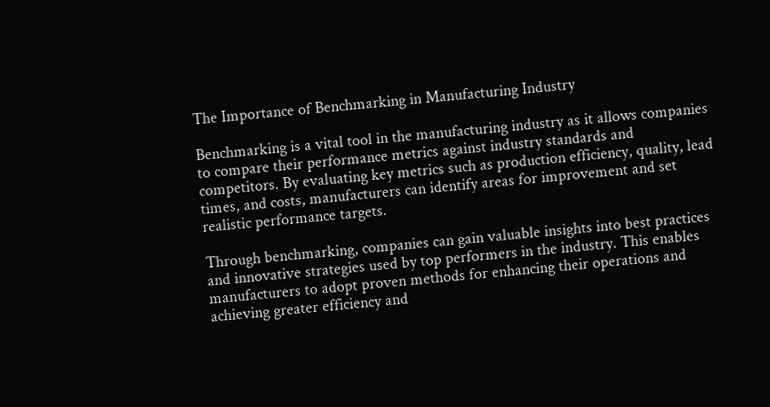The Importance of Benchmarking in Manufacturing Industry

Benchmarking is a vital tool in the manufacturing industry as it allows companies to compare their performance metrics against industry standards and competitors. By evaluating key metrics such as production efficiency, quality, lead times, and costs, manufacturers can identify areas for improvement and set realistic performance targets.

Through benchmarking, companies can gain valuable insights into best practices and innovative strategies used by top performers in the industry. This enables manufacturers to adopt proven methods for enhancing their operations and achieving greater efficiency and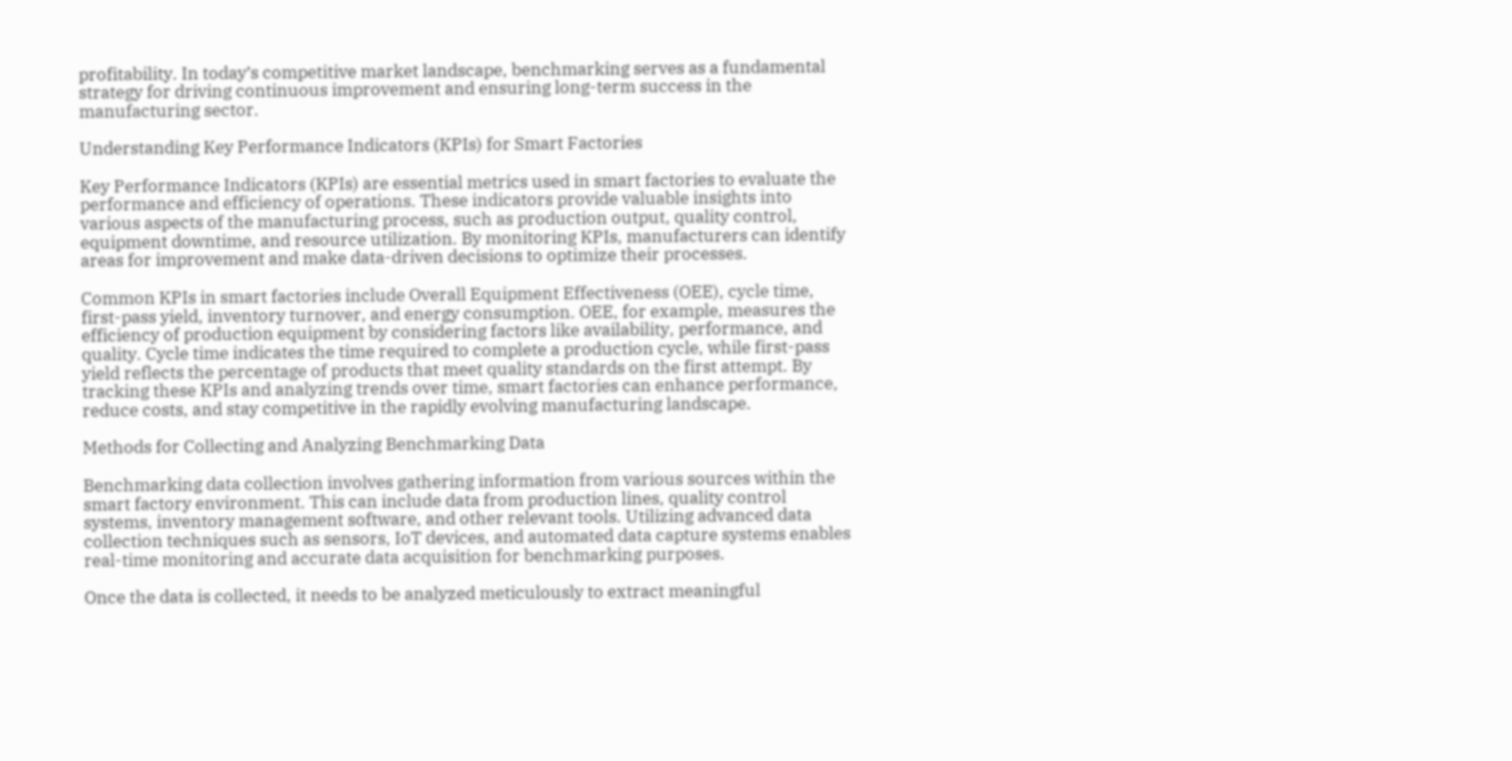profitability. In today’s competitive market landscape, benchmarking serves as a fundamental strategy for driving continuous improvement and ensuring long-term success in the manufacturing sector.

Understanding Key Performance Indicators (KPIs) for Smart Factories

Key Performance Indicators (KPIs) are essential metrics used in smart factories to evaluate the performance and efficiency of operations. These indicators provide valuable insights into various aspects of the manufacturing process, such as production output, quality control, equipment downtime, and resource utilization. By monitoring KPIs, manufacturers can identify areas for improvement and make data-driven decisions to optimize their processes.

Common KPIs in smart factories include Overall Equipment Effectiveness (OEE), cycle time, first-pass yield, inventory turnover, and energy consumption. OEE, for example, measures the efficiency of production equipment by considering factors like availability, performance, and quality. Cycle time indicates the time required to complete a production cycle, while first-pass yield reflects the percentage of products that meet quality standards on the first attempt. By tracking these KPIs and analyzing trends over time, smart factories can enhance performance, reduce costs, and stay competitive in the rapidly evolving manufacturing landscape.

Methods for Collecting and Analyzing Benchmarking Data

Benchmarking data collection involves gathering information from various sources within the smart factory environment. This can include data from production lines, quality control systems, inventory management software, and other relevant tools. Utilizing advanced data collection techniques such as sensors, IoT devices, and automated data capture systems enables real-time monitoring and accurate data acquisition for benchmarking purposes.

Once the data is collected, it needs to be analyzed meticulously to extract meaningful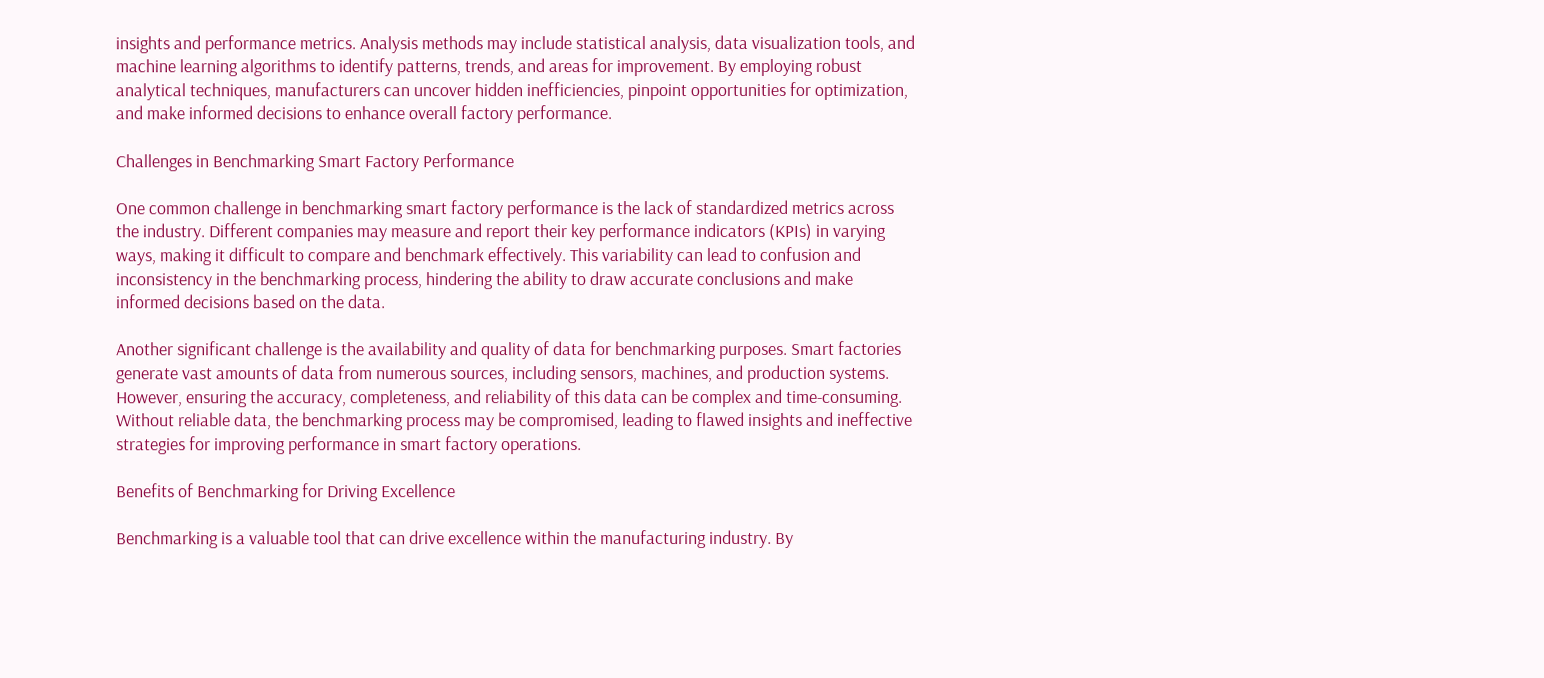insights and performance metrics. Analysis methods may include statistical analysis, data visualization tools, and machine learning algorithms to identify patterns, trends, and areas for improvement. By employing robust analytical techniques, manufacturers can uncover hidden inefficiencies, pinpoint opportunities for optimization, and make informed decisions to enhance overall factory performance.

Challenges in Benchmarking Smart Factory Performance

One common challenge in benchmarking smart factory performance is the lack of standardized metrics across the industry. Different companies may measure and report their key performance indicators (KPIs) in varying ways, making it difficult to compare and benchmark effectively. This variability can lead to confusion and inconsistency in the benchmarking process, hindering the ability to draw accurate conclusions and make informed decisions based on the data.

Another significant challenge is the availability and quality of data for benchmarking purposes. Smart factories generate vast amounts of data from numerous sources, including sensors, machines, and production systems. However, ensuring the accuracy, completeness, and reliability of this data can be complex and time-consuming. Without reliable data, the benchmarking process may be compromised, leading to flawed insights and ineffective strategies for improving performance in smart factory operations.

Benefits of Benchmarking for Driving Excellence

Benchmarking is a valuable tool that can drive excellence within the manufacturing industry. By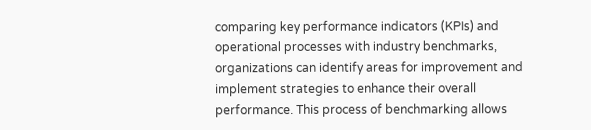comparing key performance indicators (KPIs) and operational processes with industry benchmarks, organizations can identify areas for improvement and implement strategies to enhance their overall performance. This process of benchmarking allows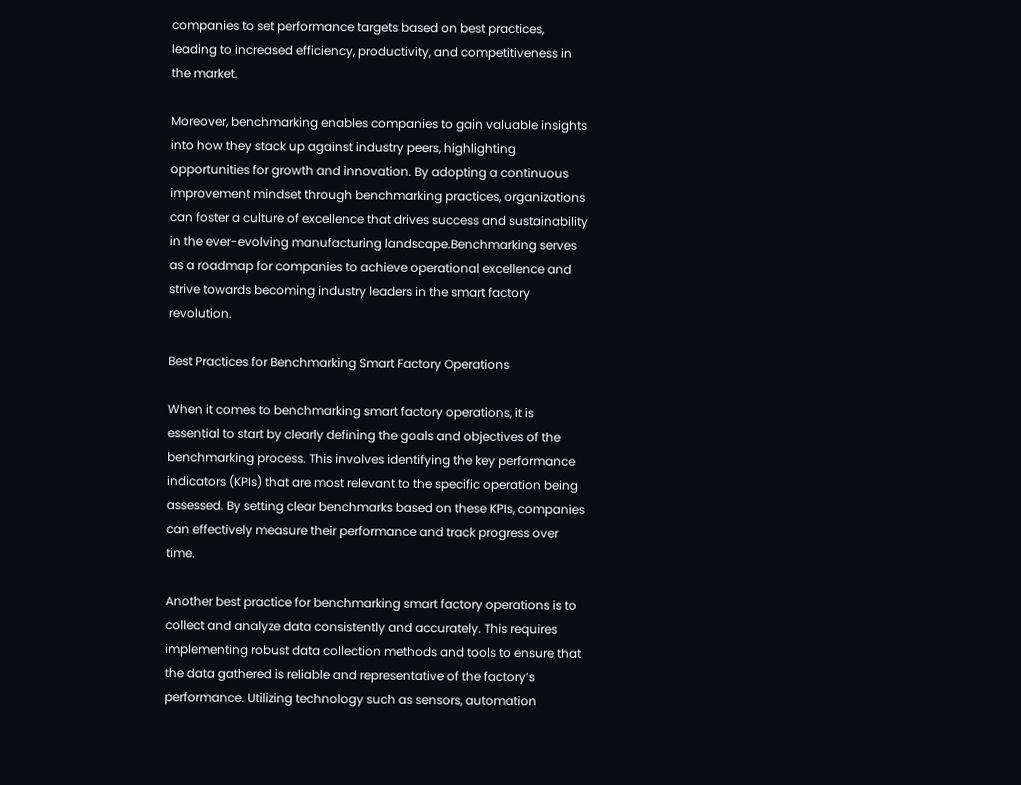companies to set performance targets based on best practices, leading to increased efficiency, productivity, and competitiveness in the market.

Moreover, benchmarking enables companies to gain valuable insights into how they stack up against industry peers, highlighting opportunities for growth and innovation. By adopting a continuous improvement mindset through benchmarking practices, organizations can foster a culture of excellence that drives success and sustainability in the ever-evolving manufacturing landscape.Benchmarking serves as a roadmap for companies to achieve operational excellence and strive towards becoming industry leaders in the smart factory revolution.

Best Practices for Benchmarking Smart Factory Operations

When it comes to benchmarking smart factory operations, it is essential to start by clearly defining the goals and objectives of the benchmarking process. This involves identifying the key performance indicators (KPIs) that are most relevant to the specific operation being assessed. By setting clear benchmarks based on these KPIs, companies can effectively measure their performance and track progress over time.

Another best practice for benchmarking smart factory operations is to collect and analyze data consistently and accurately. This requires implementing robust data collection methods and tools to ensure that the data gathered is reliable and representative of the factory’s performance. Utilizing technology such as sensors, automation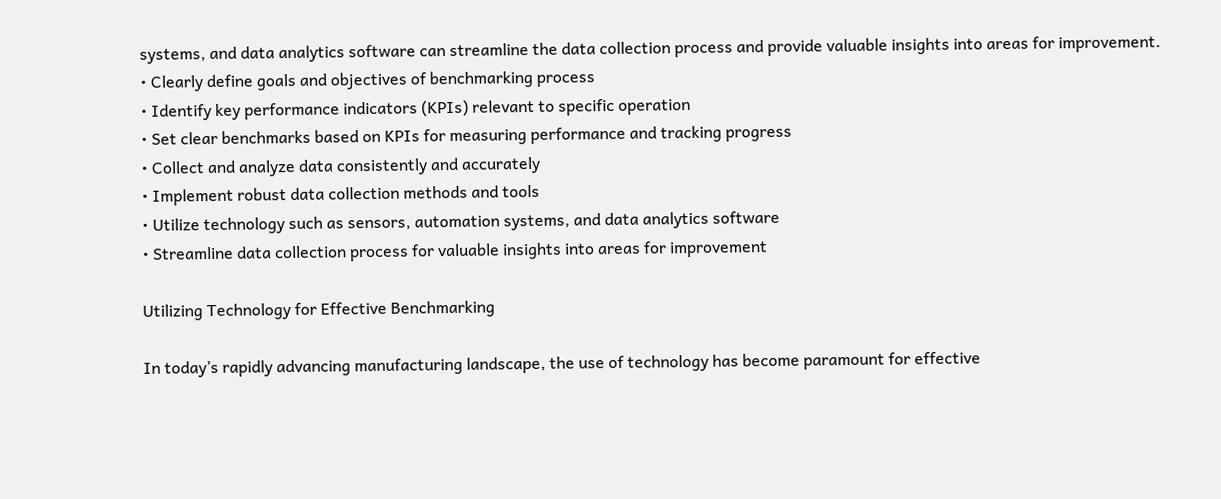systems, and data analytics software can streamline the data collection process and provide valuable insights into areas for improvement.
• Clearly define goals and objectives of benchmarking process
• Identify key performance indicators (KPIs) relevant to specific operation
• Set clear benchmarks based on KPIs for measuring performance and tracking progress
• Collect and analyze data consistently and accurately
• Implement robust data collection methods and tools
• Utilize technology such as sensors, automation systems, and data analytics software
• Streamline data collection process for valuable insights into areas for improvement

Utilizing Technology for Effective Benchmarking

In today’s rapidly advancing manufacturing landscape, the use of technology has become paramount for effective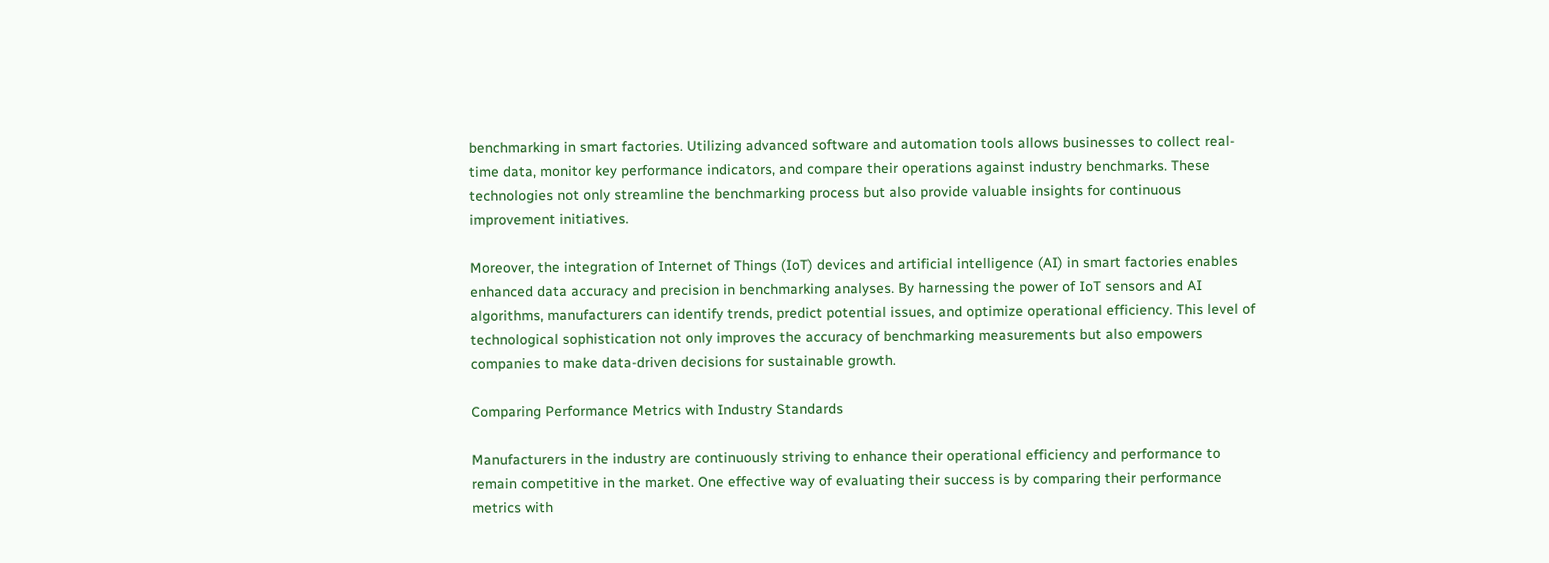benchmarking in smart factories. Utilizing advanced software and automation tools allows businesses to collect real-time data, monitor key performance indicators, and compare their operations against industry benchmarks. These technologies not only streamline the benchmarking process but also provide valuable insights for continuous improvement initiatives.

Moreover, the integration of Internet of Things (IoT) devices and artificial intelligence (AI) in smart factories enables enhanced data accuracy and precision in benchmarking analyses. By harnessing the power of IoT sensors and AI algorithms, manufacturers can identify trends, predict potential issues, and optimize operational efficiency. This level of technological sophistication not only improves the accuracy of benchmarking measurements but also empowers companies to make data-driven decisions for sustainable growth.

Comparing Performance Metrics with Industry Standards

Manufacturers in the industry are continuously striving to enhance their operational efficiency and performance to remain competitive in the market. One effective way of evaluating their success is by comparing their performance metrics with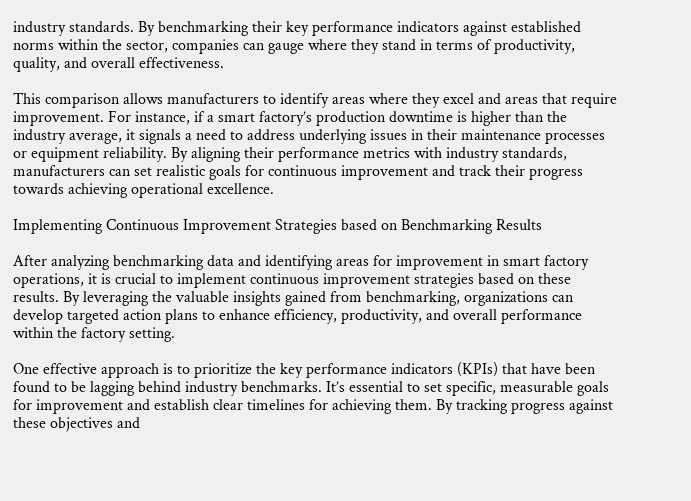industry standards. By benchmarking their key performance indicators against established norms within the sector, companies can gauge where they stand in terms of productivity, quality, and overall effectiveness.

This comparison allows manufacturers to identify areas where they excel and areas that require improvement. For instance, if a smart factory’s production downtime is higher than the industry average, it signals a need to address underlying issues in their maintenance processes or equipment reliability. By aligning their performance metrics with industry standards, manufacturers can set realistic goals for continuous improvement and track their progress towards achieving operational excellence.

Implementing Continuous Improvement Strategies based on Benchmarking Results

After analyzing benchmarking data and identifying areas for improvement in smart factory operations, it is crucial to implement continuous improvement strategies based on these results. By leveraging the valuable insights gained from benchmarking, organizations can develop targeted action plans to enhance efficiency, productivity, and overall performance within the factory setting.

One effective approach is to prioritize the key performance indicators (KPIs) that have been found to be lagging behind industry benchmarks. It’s essential to set specific, measurable goals for improvement and establish clear timelines for achieving them. By tracking progress against these objectives and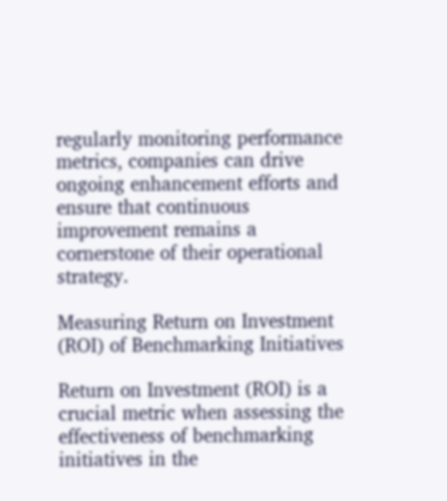regularly monitoring performance metrics, companies can drive ongoing enhancement efforts and ensure that continuous improvement remains a cornerstone of their operational strategy.

Measuring Return on Investment (ROI) of Benchmarking Initiatives

Return on Investment (ROI) is a crucial metric when assessing the effectiveness of benchmarking initiatives in the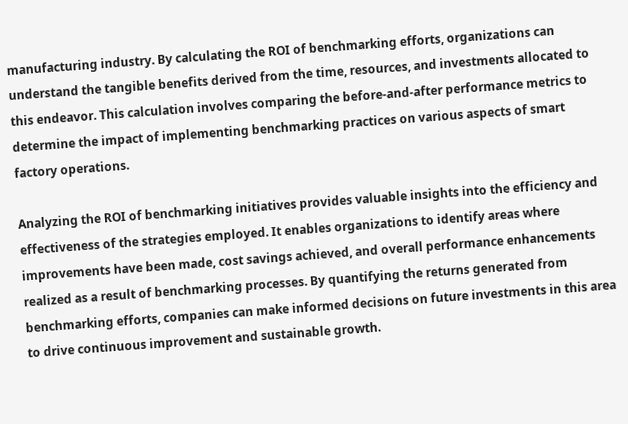manufacturing industry. By calculating the ROI of benchmarking efforts, organizations can understand the tangible benefits derived from the time, resources, and investments allocated to this endeavor. This calculation involves comparing the before-and-after performance metrics to determine the impact of implementing benchmarking practices on various aspects of smart factory operations.

Analyzing the ROI of benchmarking initiatives provides valuable insights into the efficiency and effectiveness of the strategies employed. It enables organizations to identify areas where improvements have been made, cost savings achieved, and overall performance enhancements realized as a result of benchmarking processes. By quantifying the returns generated from benchmarking efforts, companies can make informed decisions on future investments in this area to drive continuous improvement and sustainable growth.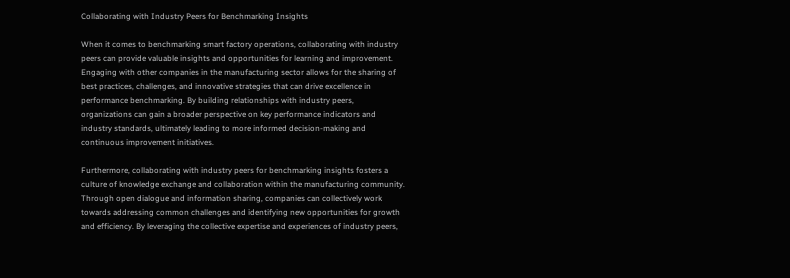Collaborating with Industry Peers for Benchmarking Insights

When it comes to benchmarking smart factory operations, collaborating with industry peers can provide valuable insights and opportunities for learning and improvement. Engaging with other companies in the manufacturing sector allows for the sharing of best practices, challenges, and innovative strategies that can drive excellence in performance benchmarking. By building relationships with industry peers, organizations can gain a broader perspective on key performance indicators and industry standards, ultimately leading to more informed decision-making and continuous improvement initiatives.

Furthermore, collaborating with industry peers for benchmarking insights fosters a culture of knowledge exchange and collaboration within the manufacturing community. Through open dialogue and information sharing, companies can collectively work towards addressing common challenges and identifying new opportunities for growth and efficiency. By leveraging the collective expertise and experiences of industry peers,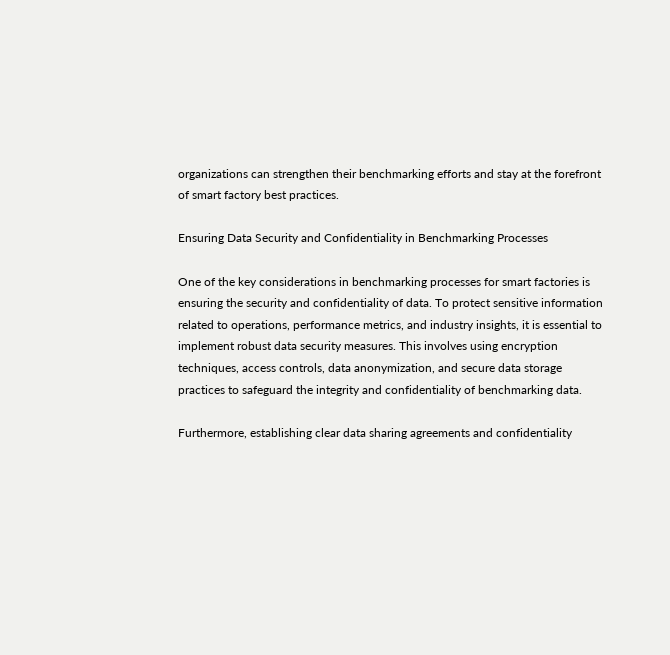organizations can strengthen their benchmarking efforts and stay at the forefront of smart factory best practices.

Ensuring Data Security and Confidentiality in Benchmarking Processes

One of the key considerations in benchmarking processes for smart factories is ensuring the security and confidentiality of data. To protect sensitive information related to operations, performance metrics, and industry insights, it is essential to implement robust data security measures. This involves using encryption techniques, access controls, data anonymization, and secure data storage practices to safeguard the integrity and confidentiality of benchmarking data.

Furthermore, establishing clear data sharing agreements and confidentiality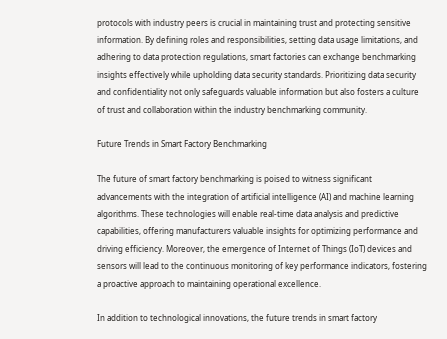protocols with industry peers is crucial in maintaining trust and protecting sensitive information. By defining roles and responsibilities, setting data usage limitations, and adhering to data protection regulations, smart factories can exchange benchmarking insights effectively while upholding data security standards. Prioritizing data security and confidentiality not only safeguards valuable information but also fosters a culture of trust and collaboration within the industry benchmarking community.

Future Trends in Smart Factory Benchmarking

The future of smart factory benchmarking is poised to witness significant advancements with the integration of artificial intelligence (AI) and machine learning algorithms. These technologies will enable real-time data analysis and predictive capabilities, offering manufacturers valuable insights for optimizing performance and driving efficiency. Moreover, the emergence of Internet of Things (IoT) devices and sensors will lead to the continuous monitoring of key performance indicators, fostering a proactive approach to maintaining operational excellence.

In addition to technological innovations, the future trends in smart factory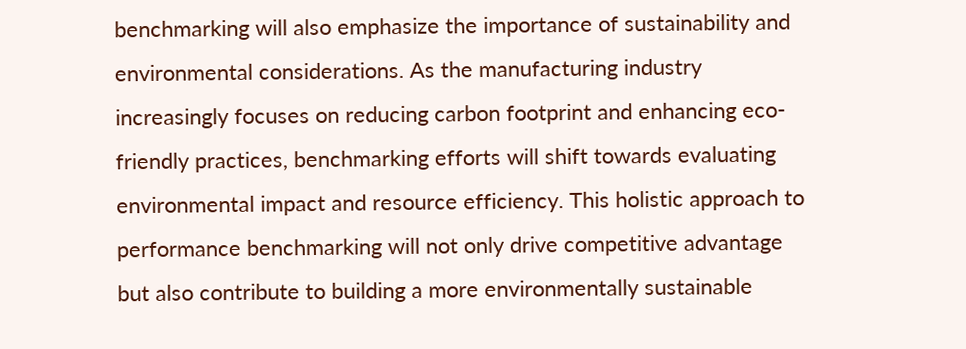benchmarking will also emphasize the importance of sustainability and environmental considerations. As the manufacturing industry increasingly focuses on reducing carbon footprint and enhancing eco-friendly practices, benchmarking efforts will shift towards evaluating environmental impact and resource efficiency. This holistic approach to performance benchmarking will not only drive competitive advantage but also contribute to building a more environmentally sustainable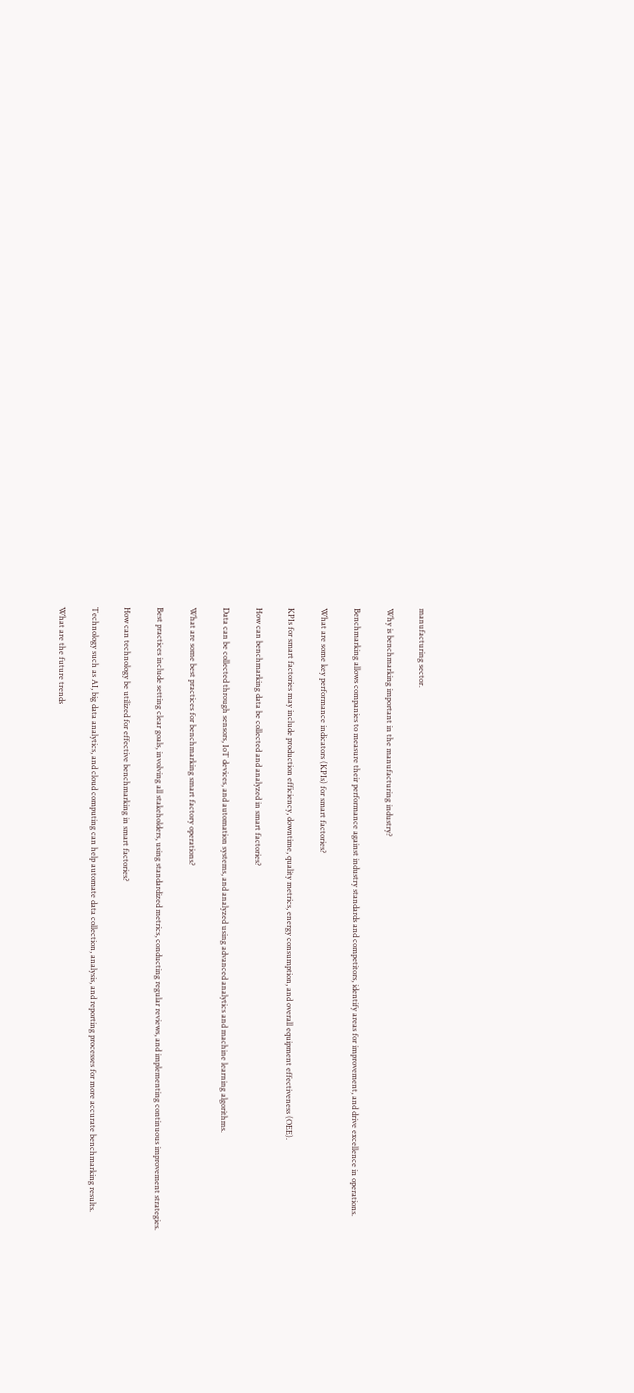manufacturing sector.

Why is benchmarking important in the manufacturing industry?

Benchmarking allows companies to measure their performance against industry standards and competitors, identify areas for improvement, and drive excellence in operations.

What are some key performance indicators (KPIs) for smart factories?

KPIs for smart factories may include production efficiency, downtime, quality metrics, energy consumption, and overall equipment effectiveness (OEE).

How can benchmarking data be collected and analyzed in smart factories?

Data can be collected through sensors, IoT devices, and automation systems, and analyzed using advanced analytics and machine learning algorithms.

What are some best practices for benchmarking smart factory operations?

Best practices include setting clear goals, involving all stakeholders, using standardized metrics, conducting regular reviews, and implementing continuous improvement strategies.

How can technology be utilized for effective benchmarking in smart factories?

Technology such as AI, big data analytics, and cloud computing can help automate data collection, analysis, and reporting processes for more accurate benchmarking results.

What are the future trends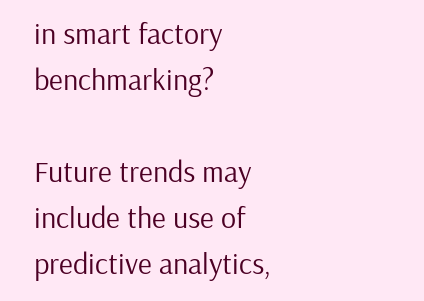in smart factory benchmarking?

Future trends may include the use of predictive analytics,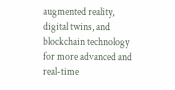augmented reality, digital twins, and blockchain technology for more advanced and real-time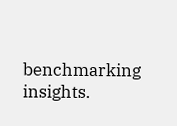benchmarking insights.